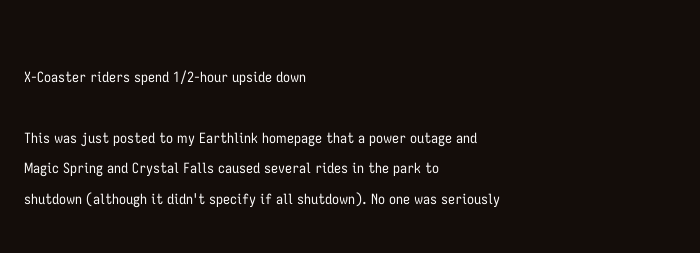X-Coaster riders spend 1/2-hour upside down

This was just posted to my Earthlink homepage that a power outage and Magic Spring and Crystal Falls caused several rides in the park to shutdown (although it didn't specify if all shutdown). No one was seriously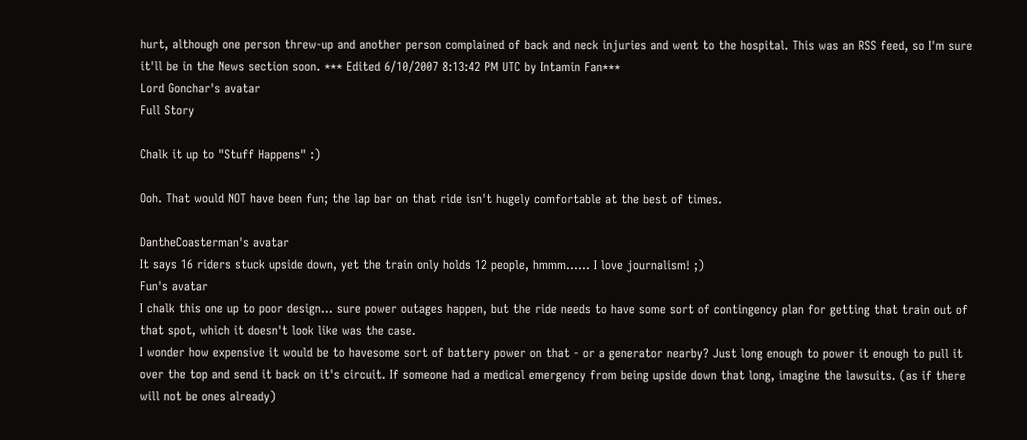hurt, although one person threw-up and another person complained of back and neck injuries and went to the hospital. This was an RSS feed, so I'm sure it'll be in the News section soon. *** Edited 6/10/2007 8:13:42 PM UTC by Intamin Fan***
Lord Gonchar's avatar
Full Story

Chalk it up to "Stuff Happens" :)

Ooh. That would NOT have been fun; the lap bar on that ride isn't hugely comfortable at the best of times.

DantheCoasterman's avatar
It says 16 riders stuck upside down, yet the train only holds 12 people, hmmm...... I love journalism! ;)
Fun's avatar
I chalk this one up to poor design... sure power outages happen, but the ride needs to have some sort of contingency plan for getting that train out of that spot, which it doesn't look like was the case.
I wonder how expensive it would be to havesome sort of battery power on that - or a generator nearby? Just long enough to power it enough to pull it over the top and send it back on it's circuit. If someone had a medical emergency from being upside down that long, imagine the lawsuits. (as if there will not be ones already)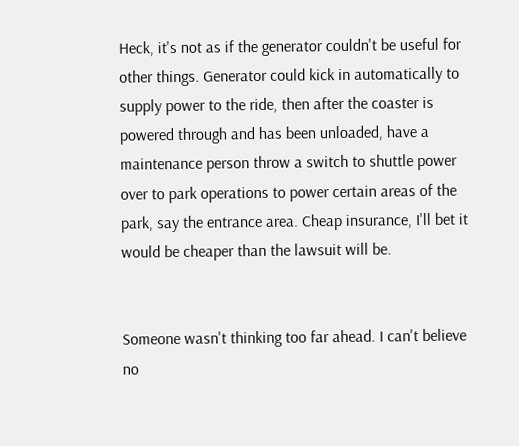Heck, it's not as if the generator couldn't be useful for other things. Generator could kick in automatically to supply power to the ride, then after the coaster is powered through and has been unloaded, have a maintenance person throw a switch to shuttle power over to park operations to power certain areas of the park, say the entrance area. Cheap insurance, I'll bet it would be cheaper than the lawsuit will be.


Someone wasn't thinking too far ahead. I can't believe no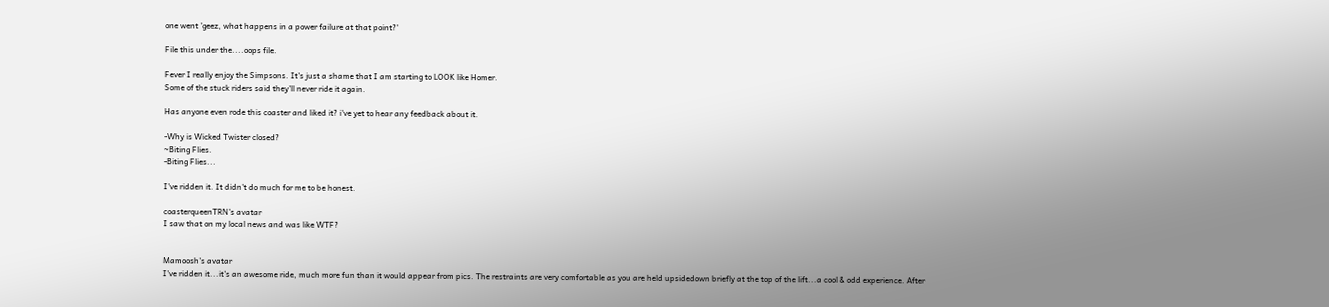one went 'geez, what happens in a power failure at that point?'

File this under the....oops file.

Fever I really enjoy the Simpsons. It's just a shame that I am starting to LOOK like Homer.
Some of the stuck riders said they'll never ride it again.

Has anyone even rode this coaster and liked it? i've yet to hear any feedback about it.

-Why is Wicked Twister closed?
~Biting Flies.
-Biting Flies...

I've ridden it. It didn't do much for me to be honest.

coasterqueenTRN's avatar
I saw that on my local news and was like WTF?


Mamoosh's avatar
I've ridden it...it's an awesome ride, much more fun than it would appear from pics. The restraints are very comfortable as you are held upsidedown briefly at the top of the lift...a cool & odd experience. After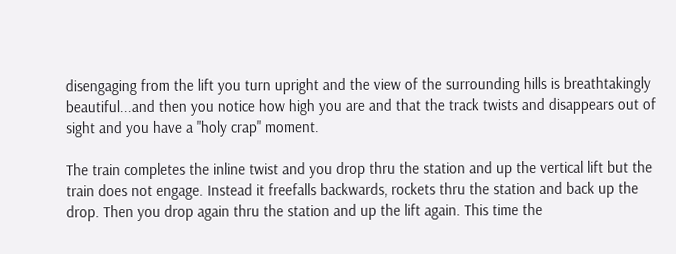disengaging from the lift you turn upright and the view of the surrounding hills is breathtakingly beautiful...and then you notice how high you are and that the track twists and disappears out of sight and you have a "holy crap" moment.

The train completes the inline twist and you drop thru the station and up the vertical lift but the train does not engage. Instead it freefalls backwards, rockets thru the station and back up the drop. Then you drop again thru the station and up the lift again. This time the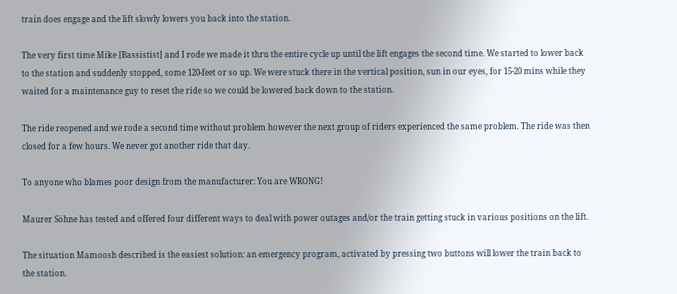train does engage and the lift slowly lowers you back into the station.

The very first time Mike [Bassistist] and I rode we made it thru the entire cycle up until the lift engages the second time. We started to lower back to the station and suddenly stopped, some 120-feet or so up. We were stuck there in the vertical position, sun in our eyes, for 15-20 mins while they waited for a maintenance guy to reset the ride so we could be lowered back down to the station.

The ride reopened and we rode a second time without problem however the next group of riders experienced the same problem. The ride was then closed for a few hours. We never got another ride that day.

To anyone who blames poor design from the manufacturer: You are WRONG!

Maurer Söhne has tested and offered four different ways to deal with power outages and/or the train getting stuck in various positions on the lift.

The situation Mamoosh described is the easiest solution: an emergency program, activated by pressing two buttons will lower the train back to the station.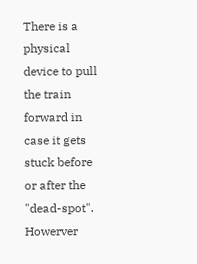There is a physical device to pull the train forward in case it gets stuck before or after the "dead-spot". Howerver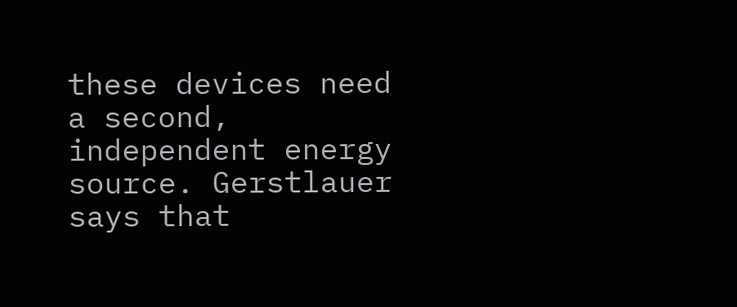these devices need a second, independent energy source. Gerstlauer says that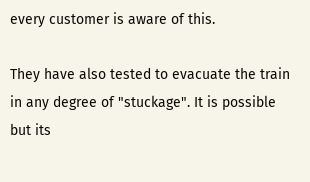every customer is aware of this.

They have also tested to evacuate the train in any degree of "stuckage". It is possible but its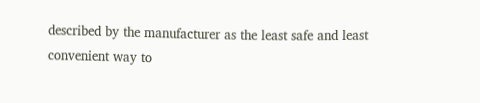described by the manufacturer as the least safe and least convenient way to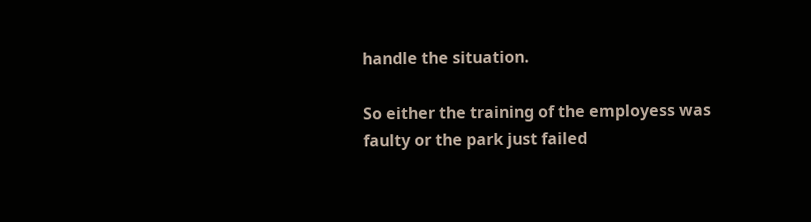handle the situation.

So either the training of the employess was faulty or the park just failed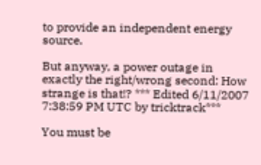to provide an independent energy source.

But anyway, a power outage in exactly the right/wrong second: How strange is that!? *** Edited 6/11/2007 7:38:59 PM UTC by tricktrack***

You must be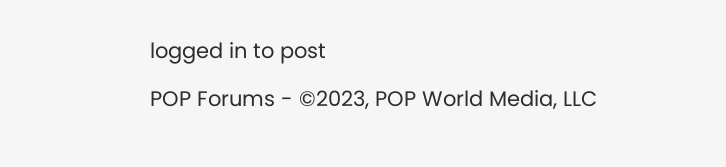logged in to post

POP Forums - ©2023, POP World Media, LLC